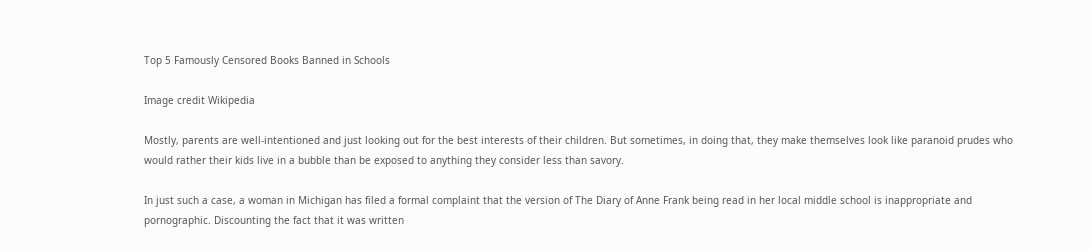Top 5 Famously Censored Books Banned in Schools

Image credit Wikipedia

Mostly, parents are well-intentioned and just looking out for the best interests of their children. But sometimes, in doing that, they make themselves look like paranoid prudes who would rather their kids live in a bubble than be exposed to anything they consider less than savory.

In just such a case, a woman in Michigan has filed a formal complaint that the version of The Diary of Anne Frank being read in her local middle school is inappropriate and pornographic. Discounting the fact that it was written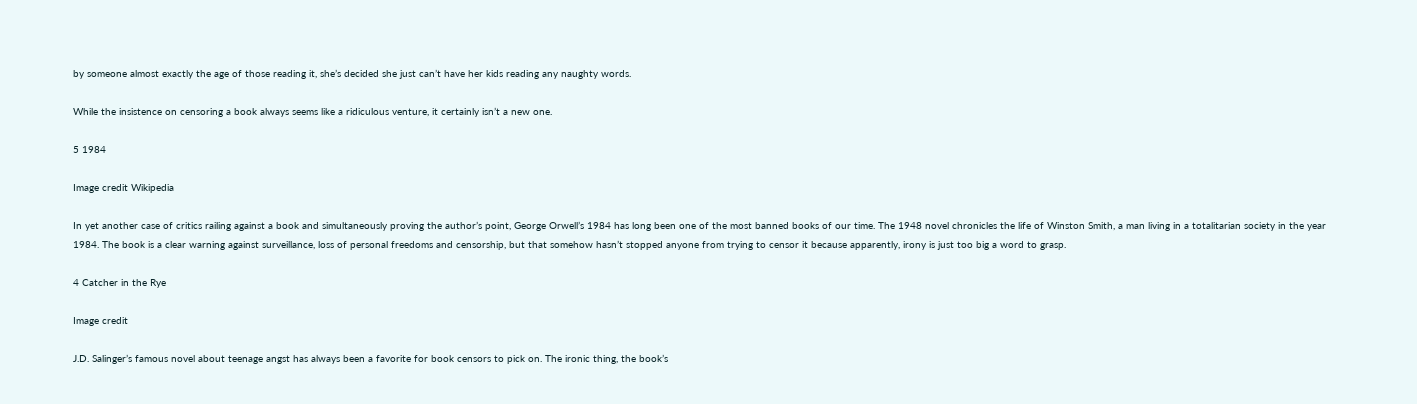by someone almost exactly the age of those reading it, she’s decided she just can’t have her kids reading any naughty words.

While the insistence on censoring a book always seems like a ridiculous venture, it certainly isn’t a new one.

5 1984

Image credit Wikipedia

In yet another case of critics railing against a book and simultaneously proving the author’s point, George Orwell’s 1984 has long been one of the most banned books of our time. The 1948 novel chronicles the life of Winston Smith, a man living in a totalitarian society in the year 1984. The book is a clear warning against surveillance, loss of personal freedoms and censorship, but that somehow hasn’t stopped anyone from trying to censor it because apparently, irony is just too big a word to grasp.

4 Catcher in the Rye

Image credit

J.D. Salinger’s famous novel about teenage angst has always been a favorite for book censors to pick on. The ironic thing, the book’s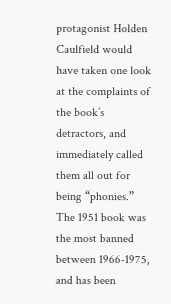protagonist Holden Caulfield would have taken one look at the complaints of the book’s detractors, and immediately called them all out for being “phonies.” The 1951 book was the most banned between 1966-1975, and has been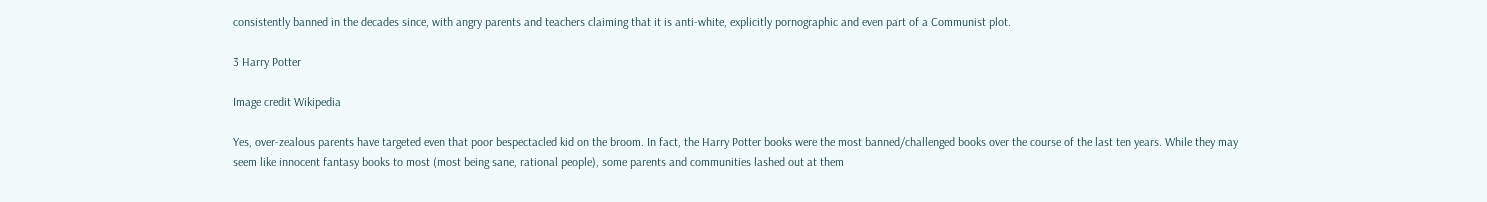consistently banned in the decades since, with angry parents and teachers claiming that it is anti-white, explicitly pornographic and even part of a Communist plot.

3 Harry Potter

Image credit Wikipedia

Yes, over-zealous parents have targeted even that poor bespectacled kid on the broom. In fact, the Harry Potter books were the most banned/challenged books over the course of the last ten years. While they may seem like innocent fantasy books to most (most being sane, rational people), some parents and communities lashed out at them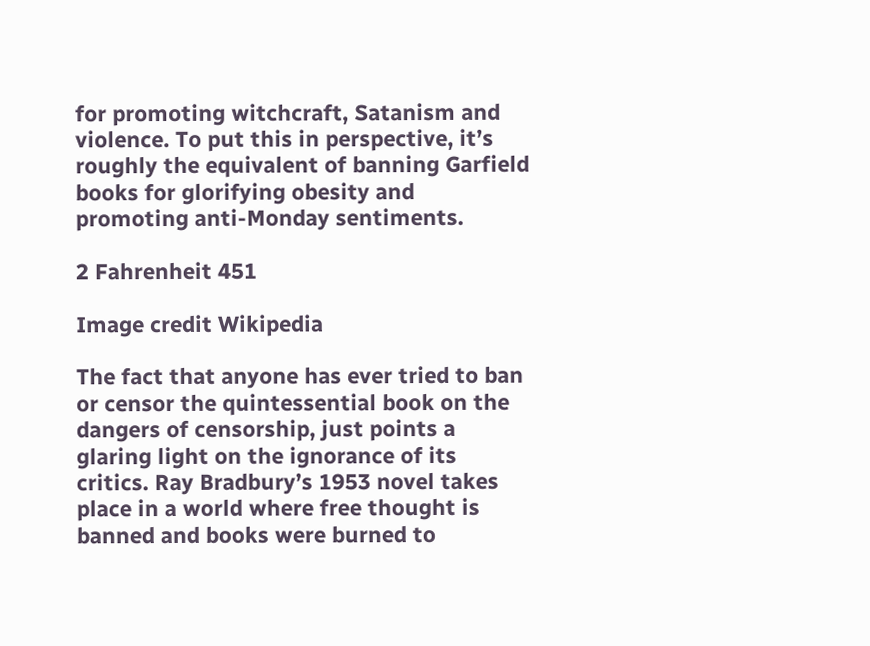for promoting witchcraft, Satanism and violence. To put this in perspective, it’s roughly the equivalent of banning Garfield books for glorifying obesity and promoting anti-Monday sentiments.

2 Fahrenheit 451

Image credit Wikipedia

The fact that anyone has ever tried to ban or censor the quintessential book on the dangers of censorship, just points a glaring light on the ignorance of its critics. Ray Bradbury’s 1953 novel takes place in a world where free thought is banned and books were burned to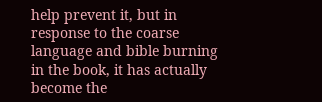help prevent it, but in response to the coarse language and bible burning in the book, it has actually become the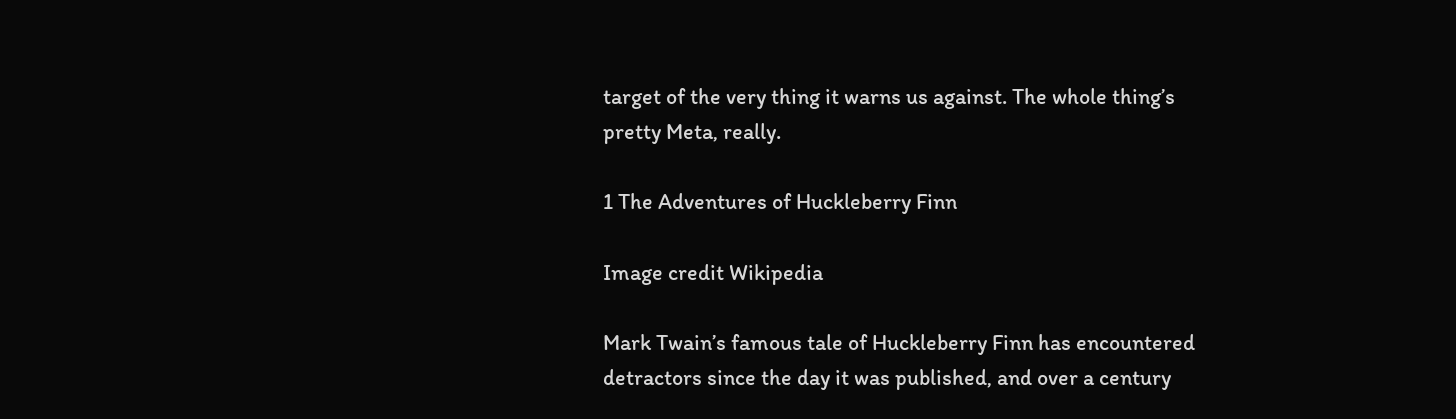target of the very thing it warns us against. The whole thing’s pretty Meta, really.

1 The Adventures of Huckleberry Finn

Image credit Wikipedia

Mark Twain’s famous tale of Huckleberry Finn has encountered detractors since the day it was published, and over a century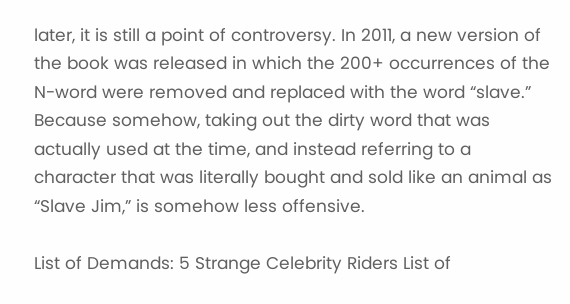later, it is still a point of controversy. In 2011, a new version of the book was released in which the 200+ occurrences of the N-word were removed and replaced with the word “slave.” Because somehow, taking out the dirty word that was actually used at the time, and instead referring to a character that was literally bought and sold like an animal as “Slave Jim,” is somehow less offensive.

List of Demands: 5 Strange Celebrity Riders List of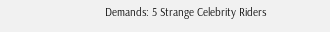Demands: 5 Strange Celebrity Riders